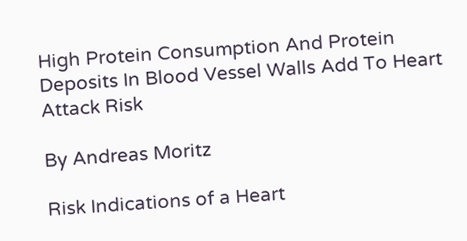High Protein Consumption And Protein Deposits In Blood Vessel Walls Add To Heart Attack Risk

By Andreas Moritz

Risk Indications of a Heart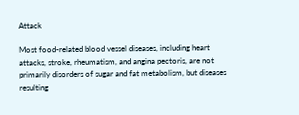Attack

Most food-related blood vessel diseases, including heart attacks, stroke, rheumatism, and angina pectoris, are not primarily disorders of sugar and fat metabolism, but diseases resulting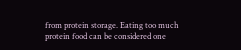from protein storage. Eating too much protein food can be considered one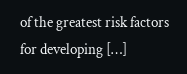of the greatest risk factors for developing […]